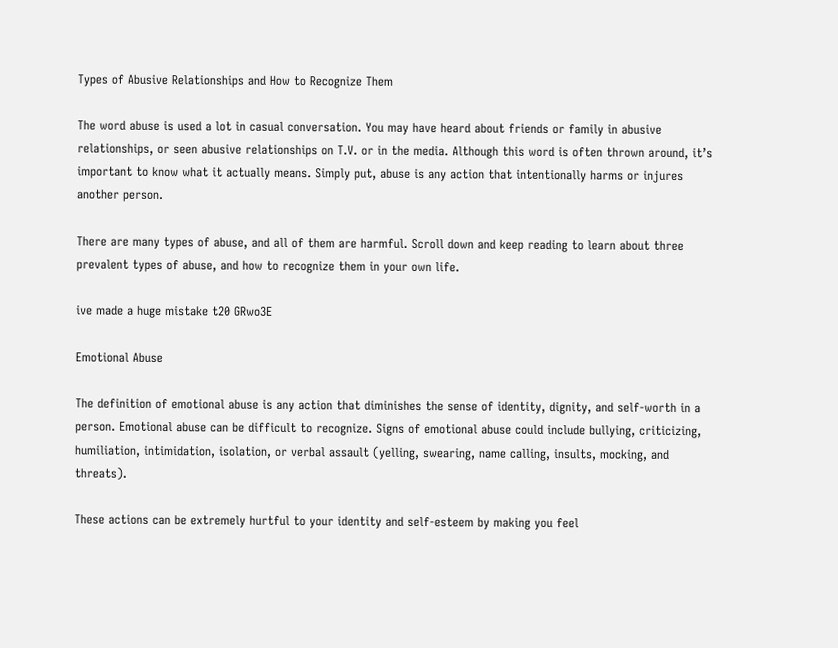Types of Abusive Relationships and How to Recognize Them

The word abuse is used a lot in casual conversation. You may have heard about friends or family in abusive relationships, or seen abusive relationships on T.V. or in the media. Although this word is often thrown around, it’s important to know what it actually means. Simply put, abuse is any action that intentionally harms or injures another person.

There are many types of abuse, and all of them are harmful. Scroll down and keep reading to learn about three prevalent types of abuse, and how to recognize them in your own life.

ive made a huge mistake t20 GRwo3E

Emotional Abuse

The definition of emotional abuse is any action that diminishes the sense of identity, dignity, and self-worth in a person. Emotional abuse can be difficult to recognize. Signs of emotional abuse could include bullying, criticizing, humiliation, intimidation, isolation, or verbal assault (yelling, swearing, name calling, insults, mocking, and threats).

These actions can be extremely hurtful to your identity and self-esteem by making you feel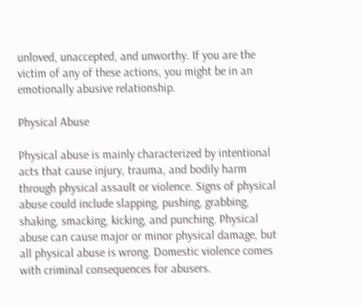unloved, unaccepted, and unworthy. If you are the victim of any of these actions, you might be in an emotionally abusive relationship.

Physical Abuse

Physical abuse is mainly characterized by intentional acts that cause injury, trauma, and bodily harm through physical assault or violence. Signs of physical abuse could include slapping, pushing, grabbing, shaking, smacking, kicking, and punching. Physical abuse can cause major or minor physical damage, but all physical abuse is wrong. Domestic violence comes with criminal consequences for abusers.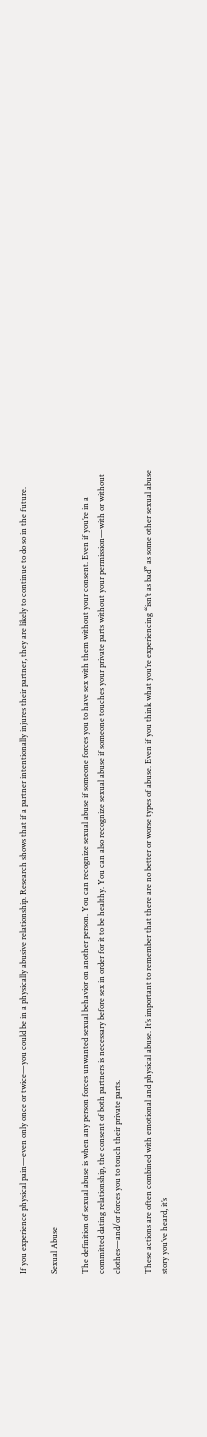If you experience physical pain—even only once or twice—you could be in a physically abusive relationship. Research shows that if a partner intentionally injures their partner, they are likely to continue to do so in the future.

Sexual Abuse

The definition of sexual abuse is when any person forces unwanted sexual behavior on another person. You can recognize sexual abuse if someone forces you to have sex with them without your consent. Even if you’re in a committed dating relationship, the consent of both partners is necessary before sex in order for it to be healthy. You can also recognize sexual abuse if someone touches your private parts without your permission—with or without clothes—and/or forces you to touch their private parts.

These actions are often combined with emotional and physical abuse. It’s important to remember that there are no better or worse types of abuse. Even if you think what you’re experiencing “isn’t as bad” as some other sexual abuse story you’ve heard, it’s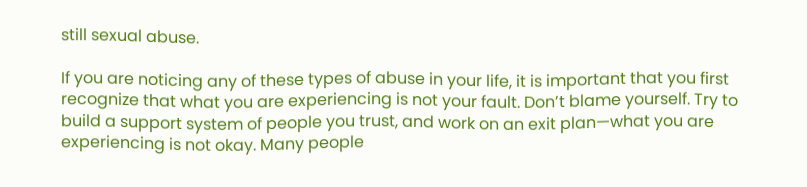still sexual abuse.

If you are noticing any of these types of abuse in your life, it is important that you first recognize that what you are experiencing is not your fault. Don’t blame yourself. Try to build a support system of people you trust, and work on an exit plan—what you are experiencing is not okay. Many people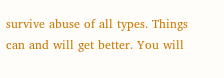survive abuse of all types. Things can and will get better. You will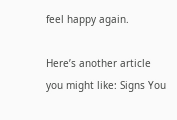feel happy again.

Here’s another article you might like: Signs You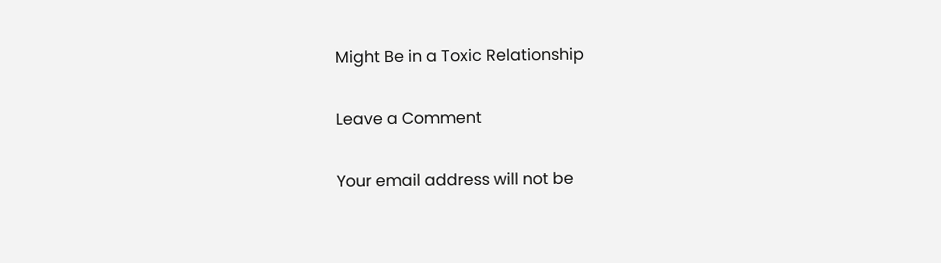Might Be in a Toxic Relationship

Leave a Comment

Your email address will not be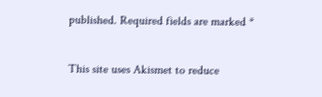published. Required fields are marked *

This site uses Akismet to reduce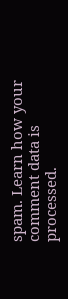spam. Learn how your comment data is processed.